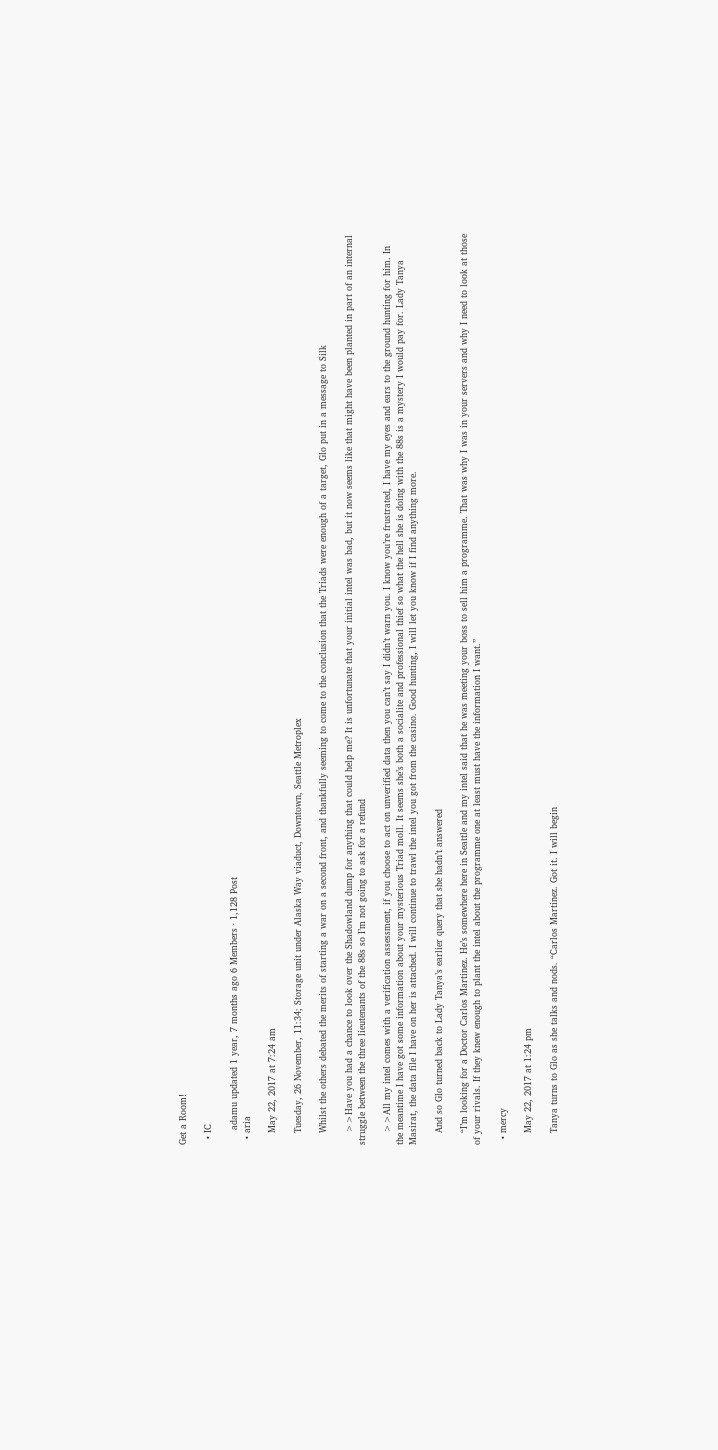Get a Room!

  • IC

     adamu updated 1 year, 7 months ago 6 Members · 1,128 Post
  • aria

    May 22, 2017 at 7:24 am

    Tuesday, 26 November, 11:34; Storage unit under Alaska Way viaduct, Downtown, Seattle Metroplex

    Whilst the others debated the merits of starting a war on a second front, and thankfully seeming to come to the conclusion that the Triads were enough of a target, Glo put in a message to Silk

    >>Have you had a chance to look over the Shadowland dump for anything that could help me? It is unfortunate that your initial intel was bad, but it now seems like that might have been planted in part of an internal struggle between the three lieutenants of the 88s so I’m not going to ask for a refund

    >>All my intel comes with a verification assessment, if you choose to act on unverified data then you can’t say I didn’t warn you. I know you’re frustrated, I have my eyes and ears to the ground hunting for him. In the meantime I have got some information about your mysterious Triad moll. It seems she’s both a socialite and professional thief so what the hell she is doing with the 88s is a mystery I would pay for. Lady Tanya Masirat, the data file I have on her is attached. I will continue to trawl the intel you got from the casino. Good hunting, I will let you know if I find anything more.

    And so Glo turned back to Lady Tanya’s earlier query that she hadn’t answered

    “I’m looking for a Doctor Carlos Martinez. He’s somewhere here in Seattle and my intel said that he was meeting your boss to sell him a programme. That was why I was in your servers and why I need to look at those of your rivals. If they knew enough to plant the intel about the programme one at least must have the information I want.”

  • mercy

    May 22, 2017 at 1:24 pm

    Tanya turns to Glo as she talks and nods. “Carlos Martinez. Got it. I will begin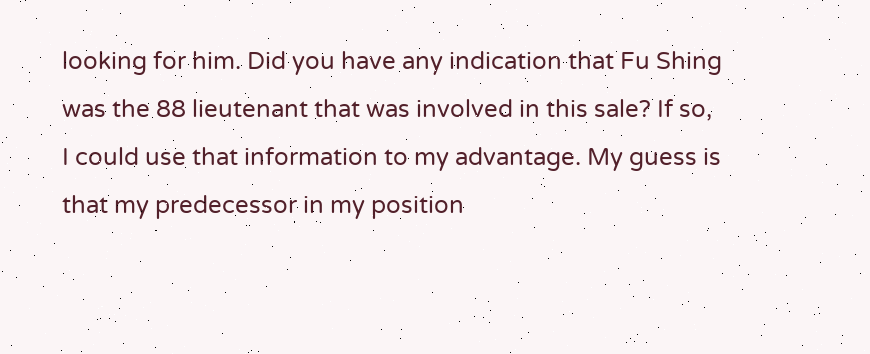looking for him. Did you have any indication that Fu Shing was the 88 lieutenant that was involved in this sale? If so, I could use that information to my advantage. My guess is that my predecessor in my position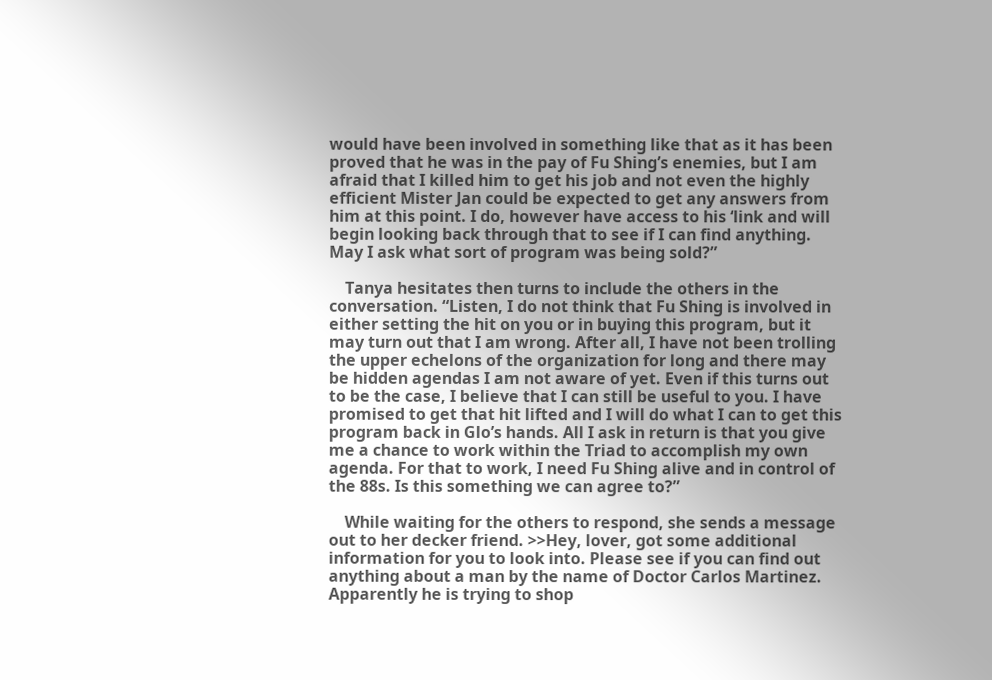would have been involved in something like that as it has been proved that he was in the pay of Fu Shing’s enemies, but I am afraid that I killed him to get his job and not even the highly efficient Mister Jan could be expected to get any answers from him at this point. I do, however have access to his ‘link and will begin looking back through that to see if I can find anything. May I ask what sort of program was being sold?”

    Tanya hesitates then turns to include the others in the conversation. “Listen, I do not think that Fu Shing is involved in either setting the hit on you or in buying this program, but it may turn out that I am wrong. After all, I have not been trolling the upper echelons of the organization for long and there may be hidden agendas I am not aware of yet. Even if this turns out to be the case, I believe that I can still be useful to you. I have promised to get that hit lifted and I will do what I can to get this program back in Glo’s hands. All I ask in return is that you give me a chance to work within the Triad to accomplish my own agenda. For that to work, I need Fu Shing alive and in control of the 88s. Is this something we can agree to?”

    While waiting for the others to respond, she sends a message out to her decker friend. >>Hey, lover, got some additional information for you to look into. Please see if you can find out anything about a man by the name of Doctor Carlos Martinez. Apparently he is trying to shop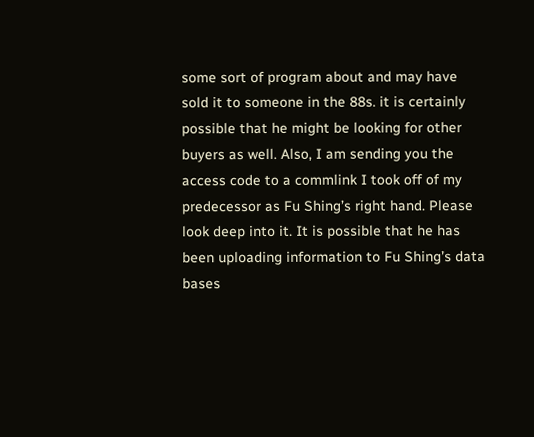some sort of program about and may have sold it to someone in the 88s. it is certainly possible that he might be looking for other buyers as well. Also, I am sending you the access code to a commlink I took off of my predecessor as Fu Shing’s right hand. Please look deep into it. It is possible that he has been uploading information to Fu Shing’s data bases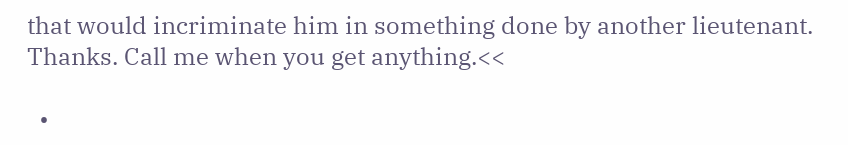that would incriminate him in something done by another lieutenant. Thanks. Call me when you get anything.<<

  •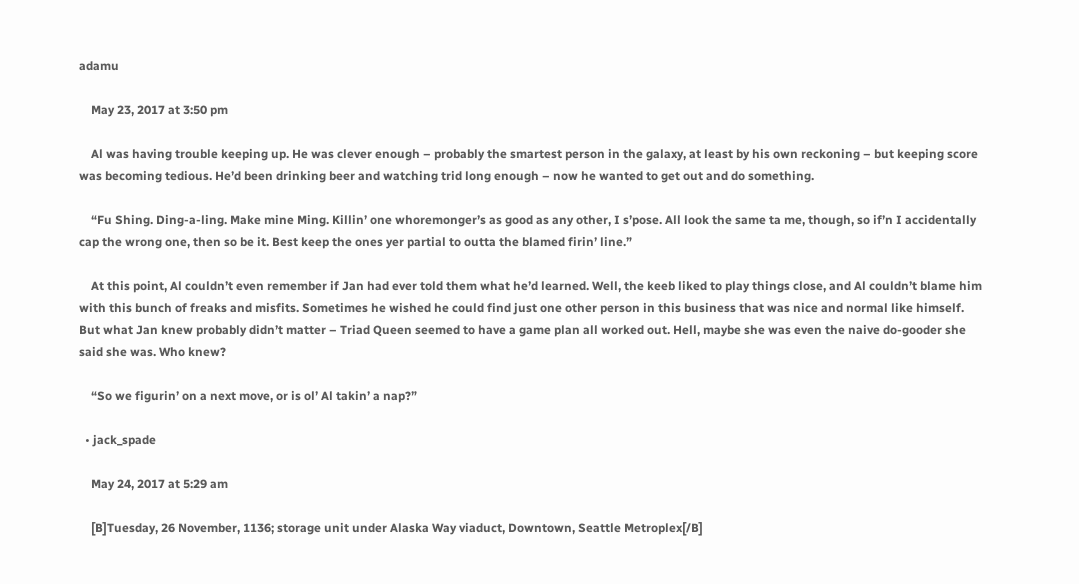adamu

    May 23, 2017 at 3:50 pm

    Al was having trouble keeping up. He was clever enough – probably the smartest person in the galaxy, at least by his own reckoning – but keeping score was becoming tedious. He’d been drinking beer and watching trid long enough – now he wanted to get out and do something.

    “Fu Shing. Ding-a-ling. Make mine Ming. Killin’ one whoremonger’s as good as any other, I s’pose. All look the same ta me, though, so if’n I accidentally cap the wrong one, then so be it. Best keep the ones yer partial to outta the blamed firin’ line.”

    At this point, Al couldn’t even remember if Jan had ever told them what he’d learned. Well, the keeb liked to play things close, and Al couldn’t blame him with this bunch of freaks and misfits. Sometimes he wished he could find just one other person in this business that was nice and normal like himself. But what Jan knew probably didn’t matter – Triad Queen seemed to have a game plan all worked out. Hell, maybe she was even the naive do-gooder she said she was. Who knew?

    “So we figurin’ on a next move, or is ol’ Al takin’ a nap?”

  • jack_spade

    May 24, 2017 at 5:29 am

    [B]Tuesday, 26 November, 1136; storage unit under Alaska Way viaduct, Downtown, Seattle Metroplex[/B]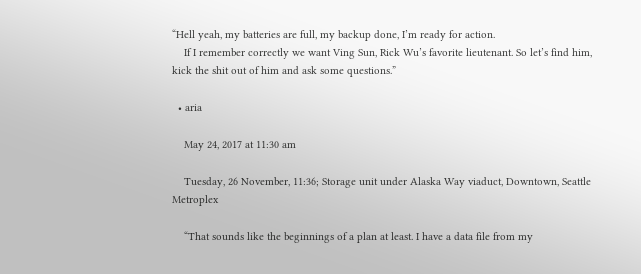“Hell yeah, my batteries are full, my backup done, I’m ready for action.
    If I remember correctly we want Ving Sun, Rick Wu’s favorite lieutenant. So let’s find him, kick the shit out of him and ask some questions.”

  • aria

    May 24, 2017 at 11:30 am

    Tuesday, 26 November, 11:36; Storage unit under Alaska Way viaduct, Downtown, Seattle Metroplex

    “That sounds like the beginnings of a plan at least. I have a data file from my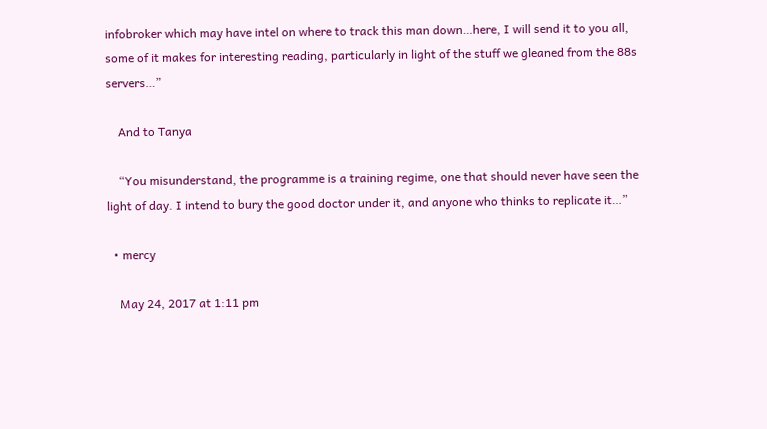infobroker which may have intel on where to track this man down…here, I will send it to you all, some of it makes for interesting reading, particularly in light of the stuff we gleaned from the 88s servers…”

    And to Tanya

    “You misunderstand, the programme is a training regime, one that should never have seen the light of day. I intend to bury the good doctor under it, and anyone who thinks to replicate it…”

  • mercy

    May 24, 2017 at 1:11 pm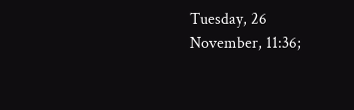Tuesday, 26 November, 11:36;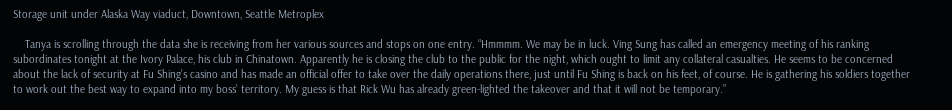Storage unit under Alaska Way viaduct, Downtown, Seattle Metroplex

    Tanya is scrolling through the data she is receiving from her various sources and stops on one entry. “Hmmmm. We may be in luck. Ving Sung has called an emergency meeting of his ranking subordinates tonight at the Ivory Palace, his club in Chinatown. Apparently he is closing the club to the public for the night, which ought to limit any collateral casualties. He seems to be concerned about the lack of security at Fu Shing’s casino and has made an official offer to take over the daily operations there, just until Fu Shing is back on his feet, of course. He is gathering his soldiers together to work out the best way to expand into my boss’ territory. My guess is that Rick Wu has already green-lighted the takeover and that it will not be temporary.”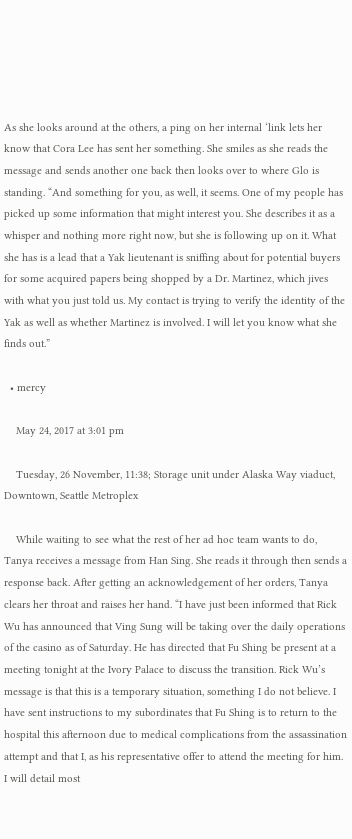As she looks around at the others, a ping on her internal ‘link lets her know that Cora Lee has sent her something. She smiles as she reads the message and sends another one back then looks over to where Glo is standing. “And something for you, as well, it seems. One of my people has picked up some information that might interest you. She describes it as a whisper and nothing more right now, but she is following up on it. What she has is a lead that a Yak lieutenant is sniffing about for potential buyers for some acquired papers being shopped by a Dr. Martinez, which jives with what you just told us. My contact is trying to verify the identity of the Yak as well as whether Martinez is involved. I will let you know what she finds out.”

  • mercy

    May 24, 2017 at 3:01 pm

    Tuesday, 26 November, 11:38; Storage unit under Alaska Way viaduct, Downtown, Seattle Metroplex

    While waiting to see what the rest of her ad hoc team wants to do, Tanya receives a message from Han Sing. She reads it through then sends a response back. After getting an acknowledgement of her orders, Tanya clears her throat and raises her hand. “I have just been informed that Rick Wu has announced that Ving Sung will be taking over the daily operations of the casino as of Saturday. He has directed that Fu Shing be present at a meeting tonight at the Ivory Palace to discuss the transition. Rick Wu’s message is that this is a temporary situation, something I do not believe. I have sent instructions to my subordinates that Fu Shing is to return to the hospital this afternoon due to medical complications from the assassination attempt and that I, as his representative offer to attend the meeting for him. I will detail most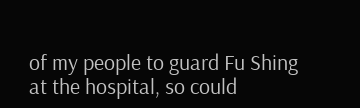of my people to guard Fu Shing at the hospital, so could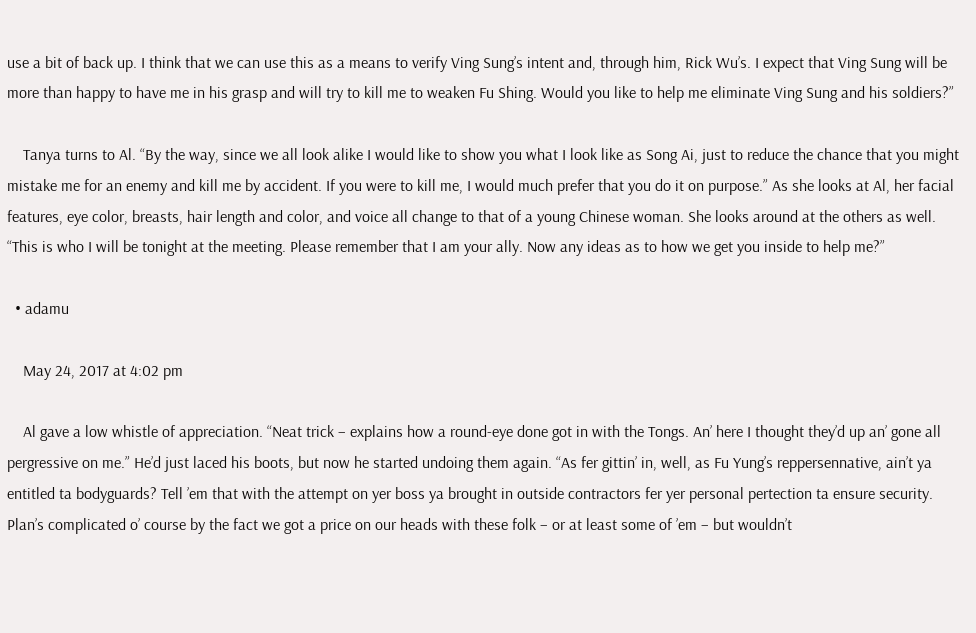use a bit of back up. I think that we can use this as a means to verify Ving Sung’s intent and, through him, Rick Wu’s. I expect that Ving Sung will be more than happy to have me in his grasp and will try to kill me to weaken Fu Shing. Would you like to help me eliminate Ving Sung and his soldiers?”

    Tanya turns to Al. “By the way, since we all look alike I would like to show you what I look like as Song Ai, just to reduce the chance that you might mistake me for an enemy and kill me by accident. If you were to kill me, I would much prefer that you do it on purpose.” As she looks at Al, her facial features, eye color, breasts, hair length and color, and voice all change to that of a young Chinese woman. She looks around at the others as well. “This is who I will be tonight at the meeting. Please remember that I am your ally. Now any ideas as to how we get you inside to help me?”

  • adamu

    May 24, 2017 at 4:02 pm

    Al gave a low whistle of appreciation. “Neat trick – explains how a round-eye done got in with the Tongs. An’ here I thought they’d up an’ gone all pergressive on me.” He’d just laced his boots, but now he started undoing them again. “As fer gittin’ in, well, as Fu Yung’s reppersennative, ain’t ya entitled ta bodyguards? Tell ’em that with the attempt on yer boss ya brought in outside contractors fer yer personal pertection ta ensure security. Plan’s complicated o’ course by the fact we got a price on our heads with these folk – or at least some of ’em – but wouldn’t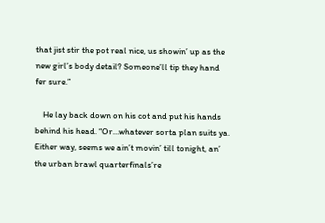that jist stir the pot real nice, us showin’ up as the new girl’s body detail? Someone’ll tip they hand fer sure.”

    He lay back down on his cot and put his hands behind his head. “Or…whatever sorta plan suits ya. Either way, seems we ain’t movin’ till tonight, an’ the urban brawl quarterfinals’re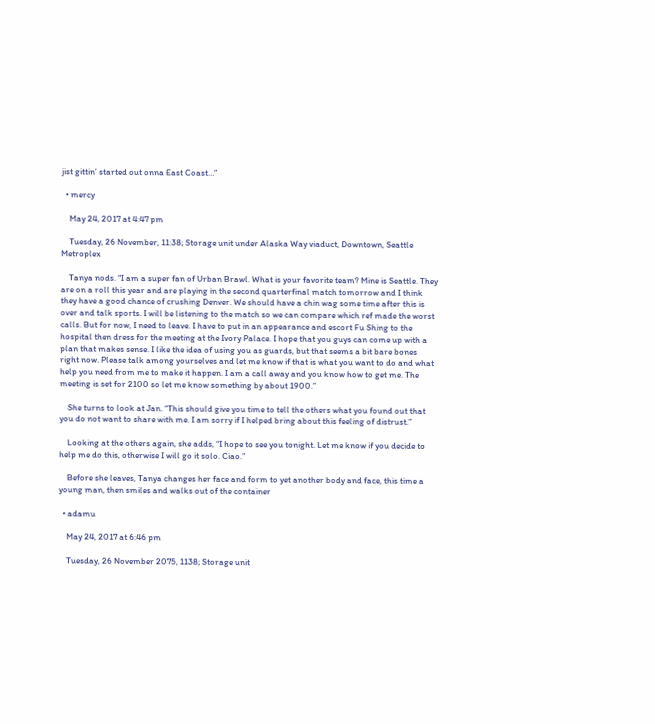jist gittin’ started out onna East Coast…”

  • mercy

    May 24, 2017 at 4:47 pm

    Tuesday, 26 November, 11:38; Storage unit under Alaska Way viaduct, Downtown, Seattle Metroplex

    Tanya nods. “I am a super fan of Urban Brawl. What is your favorite team? Mine is Seattle. They are on a roll this year and are playing in the second quarterfinal match tomorrow and I think they have a good chance of crushing Denver. We should have a chin wag some time after this is over and talk sports. I will be listening to the match so we can compare which ref made the worst calls. But for now, I need to leave. I have to put in an appearance and escort Fu Shing to the hospital then dress for the meeting at the Ivory Palace. I hope that you guys can come up with a plan that makes sense. I like the idea of using you as guards, but that seems a bit bare bones right now. Please talk among yourselves and let me know if that is what you want to do and what help you need from me to make it happen. I am a call away and you know how to get me. The meeting is set for 2100 so let me know something by about 1900.”

    She turns to look at Jan. “This should give you time to tell the others what you found out that you do not want to share with me. I am sorry if I helped bring about this feeling of distrust.”

    Looking at the others again, she adds, “I hope to see you tonight. Let me know if you decide to help me do this, otherwise I will go it solo. Ciao.”

    Before she leaves, Tanya changes her face and form to yet another body and face, this time a young man, then smiles and walks out of the container

  • adamu

    May 24, 2017 at 6:46 pm

    Tuesday, 26 November 2075, 1138; Storage unit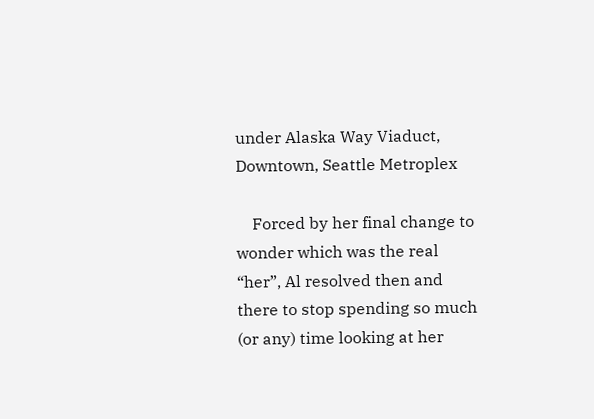under Alaska Way Viaduct, Downtown, Seattle Metroplex

    Forced by her final change to wonder which was the real “her”, Al resolved then and there to stop spending so much (or any) time looking at her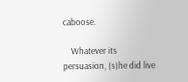caboose.

    Whatever its persuasion, (s)he did live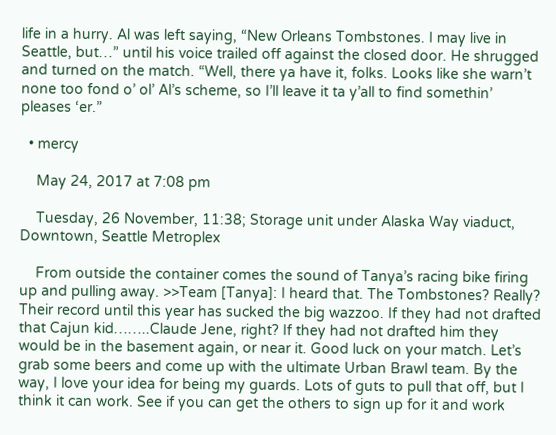life in a hurry. Al was left saying, “New Orleans Tombstones. I may live in Seattle, but…” until his voice trailed off against the closed door. He shrugged and turned on the match. “Well, there ya have it, folks. Looks like she warn’t none too fond o’ ol’ Al’s scheme, so I’ll leave it ta y’all to find somethin’ pleases ‘er.”

  • mercy

    May 24, 2017 at 7:08 pm

    Tuesday, 26 November, 11:38; Storage unit under Alaska Way viaduct, Downtown, Seattle Metroplex

    From outside the container comes the sound of Tanya’s racing bike firing up and pulling away. >>Team [Tanya]: I heard that. The Tombstones? Really? Their record until this year has sucked the big wazzoo. If they had not drafted that Cajun kid……..Claude Jene, right? If they had not drafted him they would be in the basement again, or near it. Good luck on your match. Let’s grab some beers and come up with the ultimate Urban Brawl team. By the way, I love your idea for being my guards. Lots of guts to pull that off, but I think it can work. See if you can get the others to sign up for it and work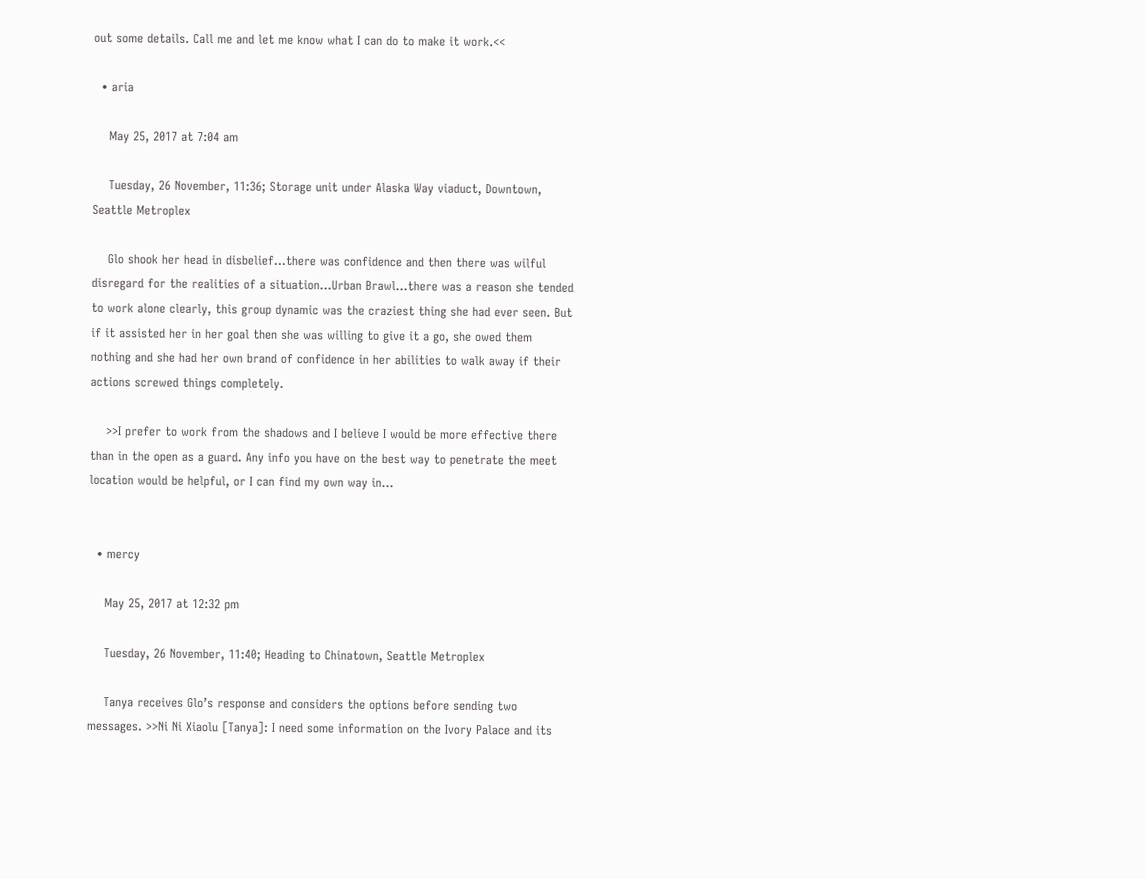out some details. Call me and let me know what I can do to make it work.<<

  • aria

    May 25, 2017 at 7:04 am

    Tuesday, 26 November, 11:36; Storage unit under Alaska Way viaduct, Downtown, Seattle Metroplex

    Glo shook her head in disbelief…there was confidence and then there was wilful disregard for the realities of a situation…Urban Brawl…there was a reason she tended to work alone clearly, this group dynamic was the craziest thing she had ever seen. But if it assisted her in her goal then she was willing to give it a go, she owed them nothing and she had her own brand of confidence in her abilities to walk away if their actions screwed things completely.

    >>I prefer to work from the shadows and I believe I would be more effective there than in the open as a guard. Any info you have on the best way to penetrate the meet location would be helpful, or I can find my own way in…


  • mercy

    May 25, 2017 at 12:32 pm

    Tuesday, 26 November, 11:40; Heading to Chinatown, Seattle Metroplex

    Tanya receives Glo’s response and considers the options before sending two messages. >>Ni Ni Xiaolu [Tanya]: I need some information on the Ivory Palace and its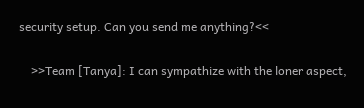security setup. Can you send me anything?<<

    >>Team [Tanya]: I can sympathize with the loner aspect,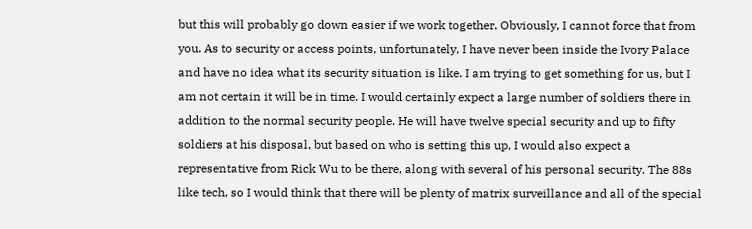but this will probably go down easier if we work together. Obviously, I cannot force that from you. As to security or access points, unfortunately, I have never been inside the Ivory Palace and have no idea what its security situation is like. I am trying to get something for us, but I am not certain it will be in time. I would certainly expect a large number of soldiers there in addition to the normal security people. He will have twelve special security and up to fifty soldiers at his disposal, but based on who is setting this up, I would also expect a representative from Rick Wu to be there, along with several of his personal security. The 88s like tech, so I would think that there will be plenty of matrix surveillance and all of the special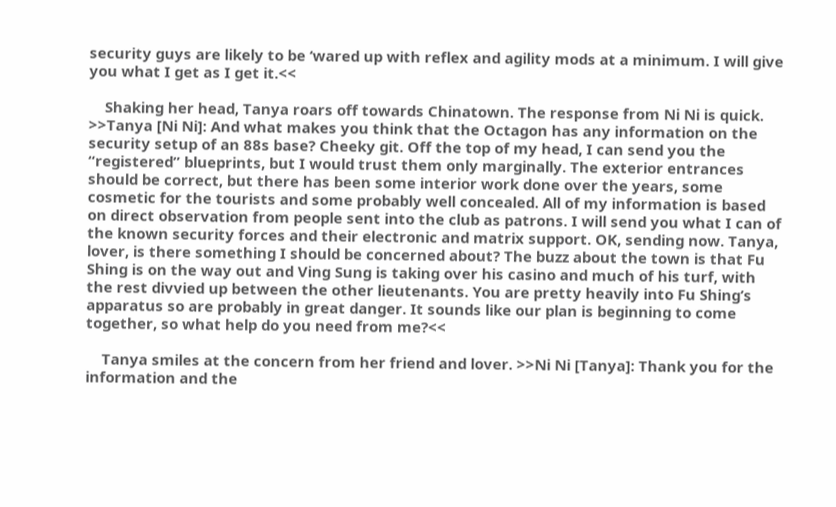security guys are likely to be ‘wared up with reflex and agility mods at a minimum. I will give you what I get as I get it.<<

    Shaking her head, Tanya roars off towards Chinatown. The response from Ni Ni is quick. >>Tanya [Ni Ni]: And what makes you think that the Octagon has any information on the security setup of an 88s base? Cheeky git. Off the top of my head, I can send you the “registered” blueprints, but I would trust them only marginally. The exterior entrances should be correct, but there has been some interior work done over the years, some cosmetic for the tourists and some probably well concealed. All of my information is based on direct observation from people sent into the club as patrons. I will send you what I can of the known security forces and their electronic and matrix support. OK, sending now. Tanya, lover, is there something I should be concerned about? The buzz about the town is that Fu Shing is on the way out and Ving Sung is taking over his casino and much of his turf, with the rest divvied up between the other lieutenants. You are pretty heavily into Fu Shing’s apparatus so are probably in great danger. It sounds like our plan is beginning to come together, so what help do you need from me?<<

    Tanya smiles at the concern from her friend and lover. >>Ni Ni [Tanya]: Thank you for the information and the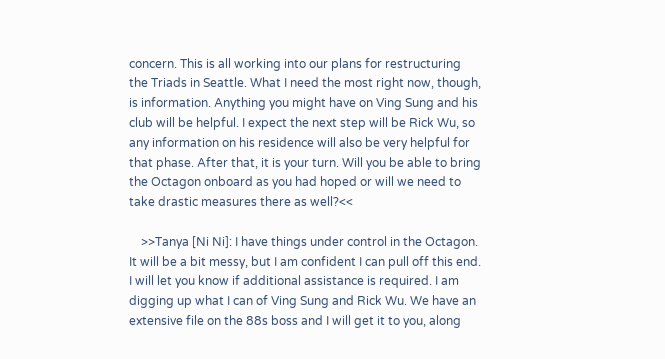concern. This is all working into our plans for restructuring the Triads in Seattle. What I need the most right now, though, is information. Anything you might have on Ving Sung and his club will be helpful. I expect the next step will be Rick Wu, so any information on his residence will also be very helpful for that phase. After that, it is your turn. Will you be able to bring the Octagon onboard as you had hoped or will we need to take drastic measures there as well?<<

    >>Tanya [Ni Ni]: I have things under control in the Octagon. It will be a bit messy, but I am confident I can pull off this end. I will let you know if additional assistance is required. I am digging up what I can of Ving Sung and Rick Wu. We have an extensive file on the 88s boss and I will get it to you, along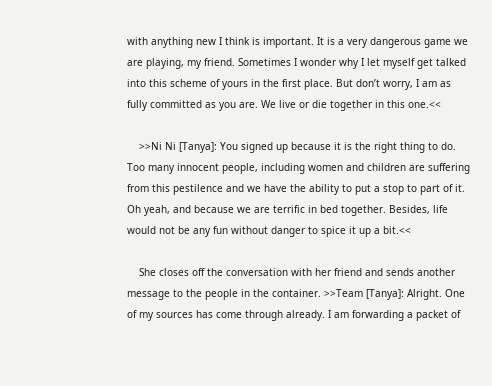with anything new I think is important. It is a very dangerous game we are playing, my friend. Sometimes I wonder why I let myself get talked into this scheme of yours in the first place. But don’t worry, I am as fully committed as you are. We live or die together in this one.<<

    >>Ni Ni [Tanya]: You signed up because it is the right thing to do. Too many innocent people, including women and children are suffering from this pestilence and we have the ability to put a stop to part of it. Oh yeah, and because we are terrific in bed together. Besides, life would not be any fun without danger to spice it up a bit.<<

    She closes off the conversation with her friend and sends another message to the people in the container. >>Team [Tanya]: Alright. One of my sources has come through already. I am forwarding a packet of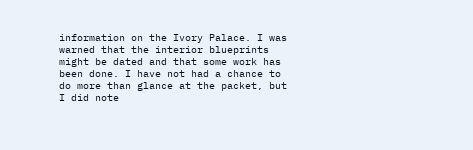information on the Ivory Palace. I was warned that the interior blueprints might be dated and that some work has been done. I have not had a chance to do more than glance at the packet, but I did note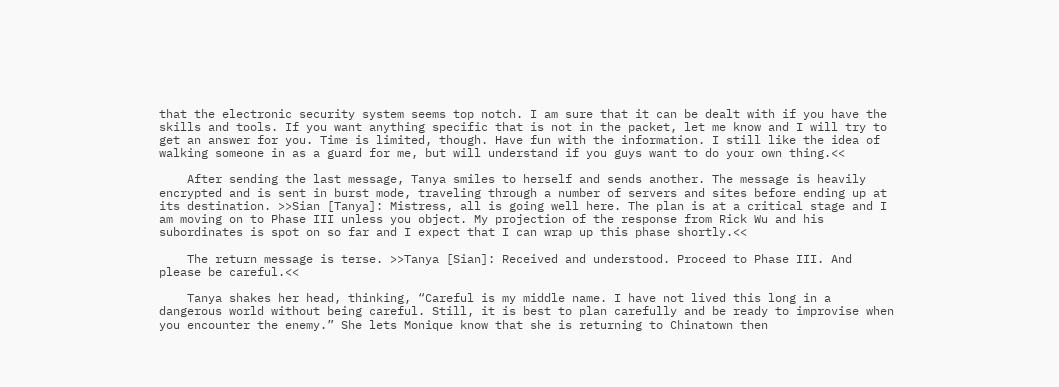that the electronic security system seems top notch. I am sure that it can be dealt with if you have the skills and tools. If you want anything specific that is not in the packet, let me know and I will try to get an answer for you. Time is limited, though. Have fun with the information. I still like the idea of walking someone in as a guard for me, but will understand if you guys want to do your own thing.<<

    After sending the last message, Tanya smiles to herself and sends another. The message is heavily encrypted and is sent in burst mode, traveling through a number of servers and sites before ending up at its destination. >>Sian [Tanya]: Mistress, all is going well here. The plan is at a critical stage and I am moving on to Phase III unless you object. My projection of the response from Rick Wu and his subordinates is spot on so far and I expect that I can wrap up this phase shortly.<<

    The return message is terse. >>Tanya [Sian]: Received and understood. Proceed to Phase III. And please be careful.<<

    Tanya shakes her head, thinking, “Careful is my middle name. I have not lived this long in a dangerous world without being careful. Still, it is best to plan carefully and be ready to improvise when you encounter the enemy.” She lets Monique know that she is returning to Chinatown then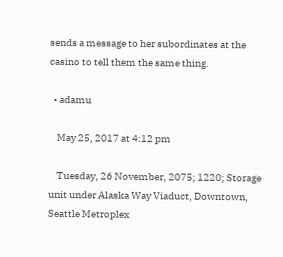sends a message to her subordinates at the casino to tell them the same thing.

  • adamu

    May 25, 2017 at 4:12 pm

    Tuesday, 26 November, 2075; 1220; Storage unit under Alaska Way Viaduct, Downtown, Seattle Metroplex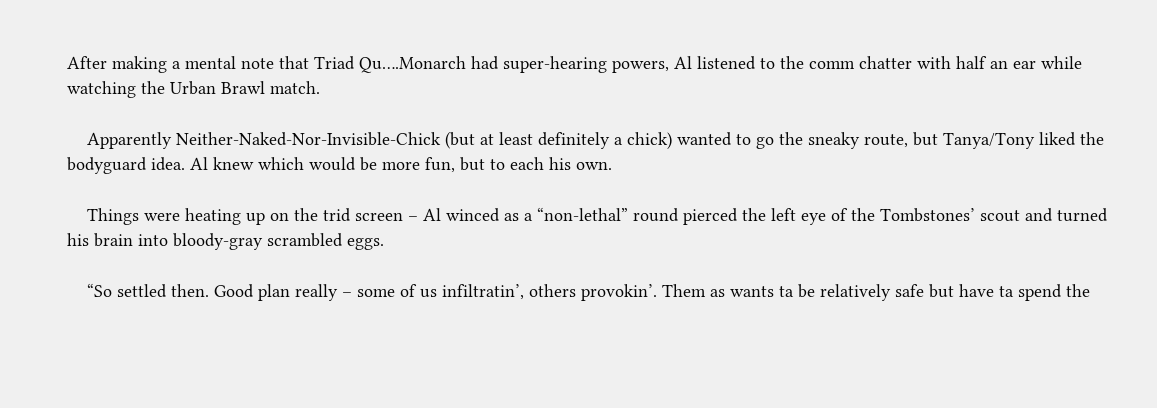After making a mental note that Triad Qu….Monarch had super-hearing powers, Al listened to the comm chatter with half an ear while watching the Urban Brawl match.

    Apparently Neither-Naked-Nor-Invisible-Chick (but at least definitely a chick) wanted to go the sneaky route, but Tanya/Tony liked the bodyguard idea. Al knew which would be more fun, but to each his own.

    Things were heating up on the trid screen – Al winced as a “non-lethal” round pierced the left eye of the Tombstones’ scout and turned his brain into bloody-gray scrambled eggs.

    “So settled then. Good plan really – some of us infiltratin’, others provokin’. Them as wants ta be relatively safe but have ta spend the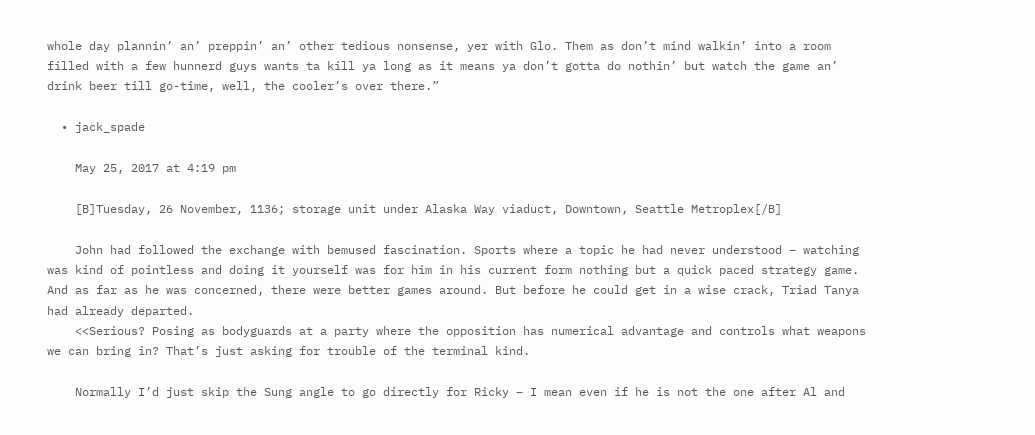whole day plannin’ an’ preppin’ an’ other tedious nonsense, yer with Glo. Them as don’t mind walkin’ into a room filled with a few hunnerd guys wants ta kill ya long as it means ya don’t gotta do nothin’ but watch the game an’ drink beer till go-time, well, the cooler’s over there.”

  • jack_spade

    May 25, 2017 at 4:19 pm

    [B]Tuesday, 26 November, 1136; storage unit under Alaska Way viaduct, Downtown, Seattle Metroplex[/B]

    John had followed the exchange with bemused fascination. Sports where a topic he had never understood – watching was kind of pointless and doing it yourself was for him in his current form nothing but a quick paced strategy game. And as far as he was concerned, there were better games around. But before he could get in a wise crack, Triad Tanya had already departed.
    <<Serious? Posing as bodyguards at a party where the opposition has numerical advantage and controls what weapons we can bring in? That’s just asking for trouble of the terminal kind.

    Normally I’d just skip the Sung angle to go directly for Ricky – I mean even if he is not the one after Al and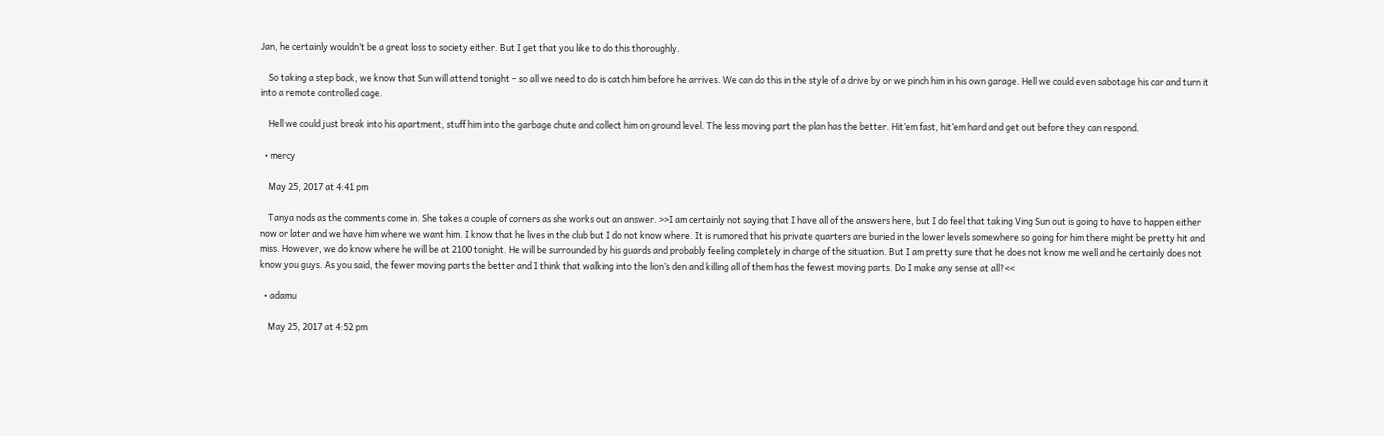Jan, he certainly wouldn’t be a great loss to society either. But I get that you like to do this thoroughly.

    So taking a step back, we know that Sun will attend tonight – so all we need to do is catch him before he arrives. We can do this in the style of a drive by or we pinch him in his own garage. Hell we could even sabotage his car and turn it into a remote controlled cage.

    Hell we could just break into his apartment, stuff him into the garbage chute and collect him on ground level. The less moving part the plan has the better. Hit’em fast, hit’em hard and get out before they can respond.

  • mercy

    May 25, 2017 at 4:41 pm

    Tanya nods as the comments come in. She takes a couple of corners as she works out an answer. >>I am certainly not saying that I have all of the answers here, but I do feel that taking Ving Sun out is going to have to happen either now or later and we have him where we want him. I know that he lives in the club but I do not know where. It is rumored that his private quarters are buried in the lower levels somewhere so going for him there might be pretty hit and miss. However, we do know where he will be at 2100 tonight. He will be surrounded by his guards and probably feeling completely in charge of the situation. But I am pretty sure that he does not know me well and he certainly does not know you guys. As you said, the fewer moving parts the better and I think that walking into the lion’s den and killing all of them has the fewest moving parts. Do I make any sense at all?<<

  • adamu

    May 25, 2017 at 4:52 pm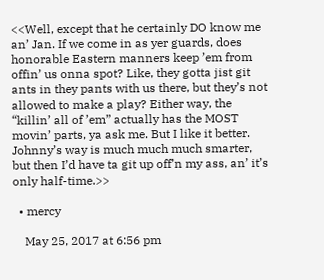<<Well, except that he certainly DO know me an’ Jan. If we come in as yer guards, does honorable Eastern manners keep ’em from offin’ us onna spot? Like, they gotta jist git ants in they pants with us there, but they’s not allowed to make a play? Either way, the “killin’ all of ’em” actually has the MOST movin’ parts, ya ask me. But I like it better. Johnny’s way is much much much smarter, but then I’d have ta git up off’n my ass, an’ it’s only half-time.>>

  • mercy

    May 25, 2017 at 6:56 pm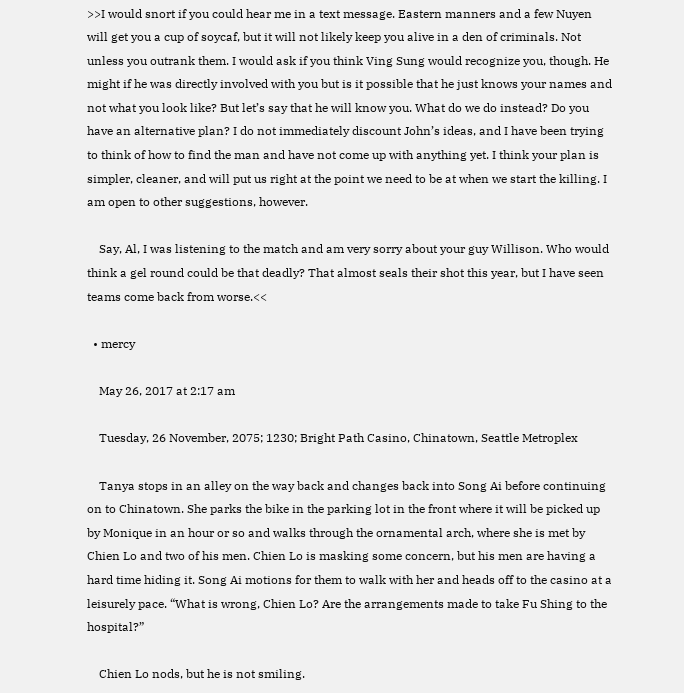>>I would snort if you could hear me in a text message. Eastern manners and a few Nuyen will get you a cup of soycaf, but it will not likely keep you alive in a den of criminals. Not unless you outrank them. I would ask if you think Ving Sung would recognize you, though. He might if he was directly involved with you but is it possible that he just knows your names and not what you look like? But let’s say that he will know you. What do we do instead? Do you have an alternative plan? I do not immediately discount John’s ideas, and I have been trying to think of how to find the man and have not come up with anything yet. I think your plan is simpler, cleaner, and will put us right at the point we need to be at when we start the killing. I am open to other suggestions, however.

    Say, Al, I was listening to the match and am very sorry about your guy Willison. Who would think a gel round could be that deadly? That almost seals their shot this year, but I have seen teams come back from worse.<<

  • mercy

    May 26, 2017 at 2:17 am

    Tuesday, 26 November, 2075; 1230; Bright Path Casino, Chinatown, Seattle Metroplex

    Tanya stops in an alley on the way back and changes back into Song Ai before continuing on to Chinatown. She parks the bike in the parking lot in the front where it will be picked up by Monique in an hour or so and walks through the ornamental arch, where she is met by Chien Lo and two of his men. Chien Lo is masking some concern, but his men are having a hard time hiding it. Song Ai motions for them to walk with her and heads off to the casino at a leisurely pace. “What is wrong, Chien Lo? Are the arrangements made to take Fu Shing to the hospital?”

    Chien Lo nods, but he is not smiling.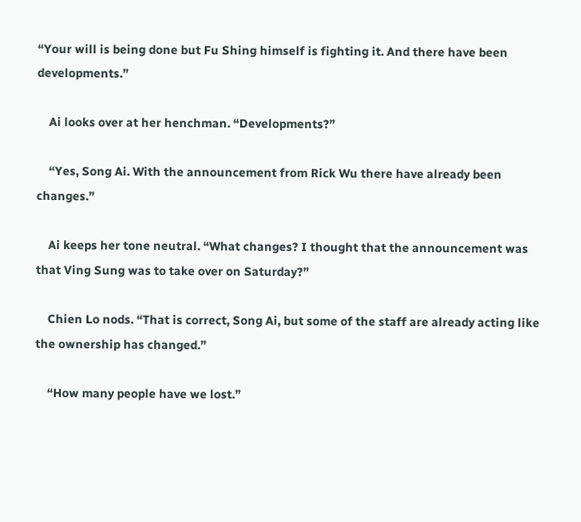“Your will is being done but Fu Shing himself is fighting it. And there have been developments.”

    Ai looks over at her henchman. “Developments?”

    “Yes, Song Ai. With the announcement from Rick Wu there have already been changes.”

    Ai keeps her tone neutral. “What changes? I thought that the announcement was that Ving Sung was to take over on Saturday?”

    Chien Lo nods. “That is correct, Song Ai, but some of the staff are already acting like the ownership has changed.”

    “How many people have we lost.”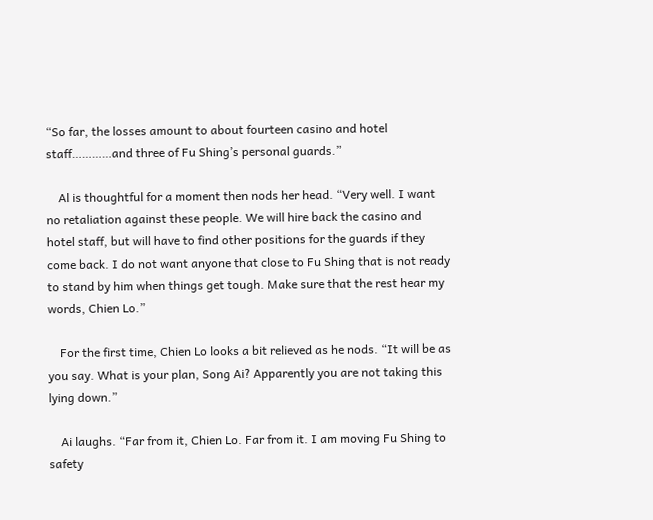“So far, the losses amount to about fourteen casino and hotel staff…………and three of Fu Shing’s personal guards.”

    Al is thoughtful for a moment then nods her head. “Very well. I want no retaliation against these people. We will hire back the casino and hotel staff, but will have to find other positions for the guards if they come back. I do not want anyone that close to Fu Shing that is not ready to stand by him when things get tough. Make sure that the rest hear my words, Chien Lo.”

    For the first time, Chien Lo looks a bit relieved as he nods. “It will be as you say. What is your plan, Song Ai? Apparently you are not taking this lying down.”

    Ai laughs. “Far from it, Chien Lo. Far from it. I am moving Fu Shing to safety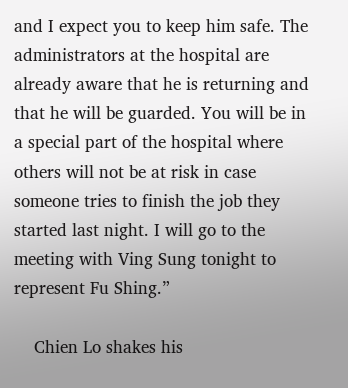and I expect you to keep him safe. The administrators at the hospital are already aware that he is returning and that he will be guarded. You will be in a special part of the hospital where others will not be at risk in case someone tries to finish the job they started last night. I will go to the meeting with Ving Sung tonight to represent Fu Shing.”

    Chien Lo shakes his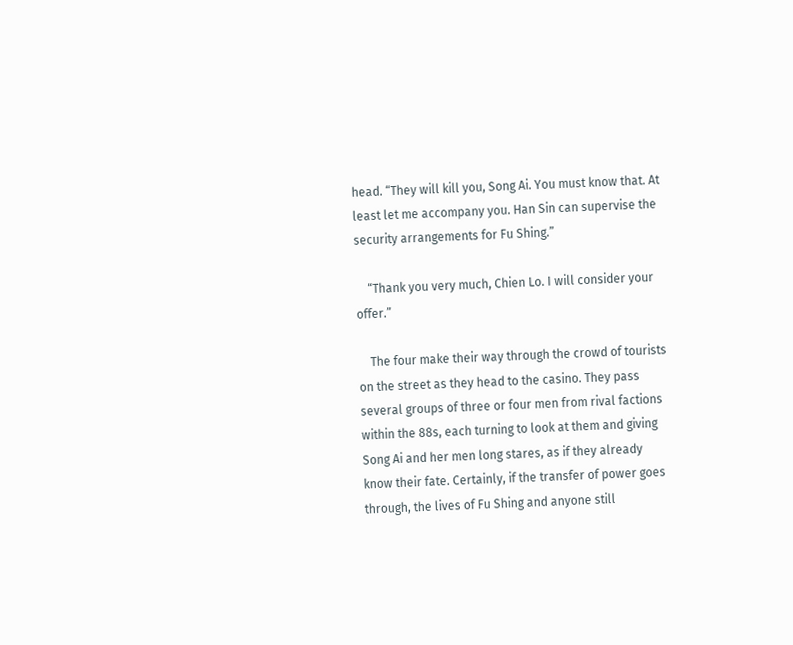head. “They will kill you, Song Ai. You must know that. At least let me accompany you. Han Sin can supervise the security arrangements for Fu Shing.”

    “Thank you very much, Chien Lo. I will consider your offer.”

    The four make their way through the crowd of tourists on the street as they head to the casino. They pass several groups of three or four men from rival factions within the 88s, each turning to look at them and giving Song Ai and her men long stares, as if they already know their fate. Certainly, if the transfer of power goes through, the lives of Fu Shing and anyone still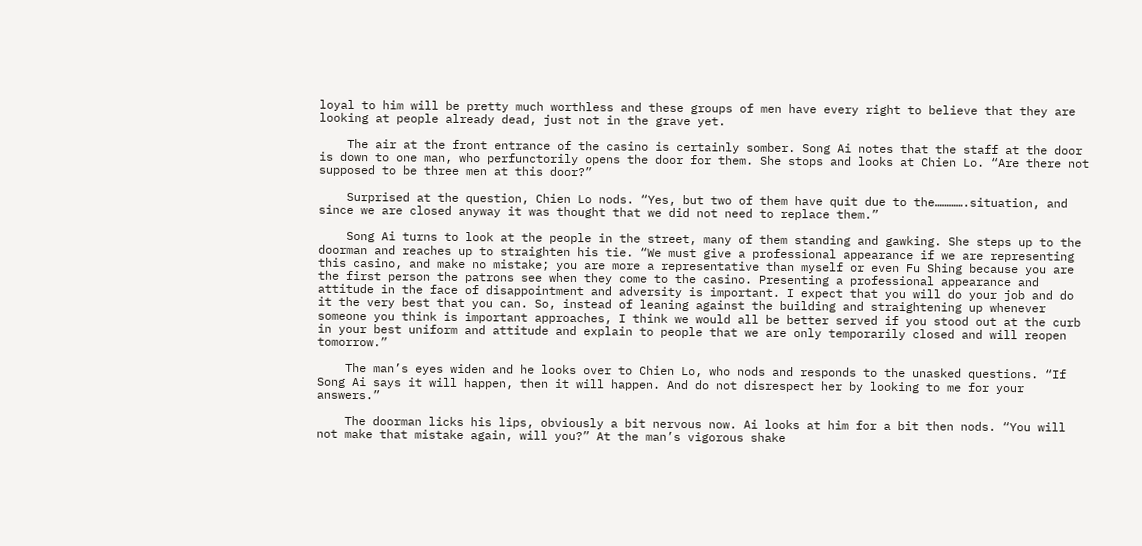loyal to him will be pretty much worthless and these groups of men have every right to believe that they are looking at people already dead, just not in the grave yet.

    The air at the front entrance of the casino is certainly somber. Song Ai notes that the staff at the door is down to one man, who perfunctorily opens the door for them. She stops and looks at Chien Lo. “Are there not supposed to be three men at this door?”

    Surprised at the question, Chien Lo nods. “Yes, but two of them have quit due to the………….situation, and since we are closed anyway it was thought that we did not need to replace them.”

    Song Ai turns to look at the people in the street, many of them standing and gawking. She steps up to the doorman and reaches up to straighten his tie. “We must give a professional appearance if we are representing this casino, and make no mistake; you are more a representative than myself or even Fu Shing because you are the first person the patrons see when they come to the casino. Presenting a professional appearance and attitude in the face of disappointment and adversity is important. I expect that you will do your job and do it the very best that you can. So, instead of leaning against the building and straightening up whenever someone you think is important approaches, I think we would all be better served if you stood out at the curb in your best uniform and attitude and explain to people that we are only temporarily closed and will reopen tomorrow.”

    The man’s eyes widen and he looks over to Chien Lo, who nods and responds to the unasked questions. “If Song Ai says it will happen, then it will happen. And do not disrespect her by looking to me for your answers.”

    The doorman licks his lips, obviously a bit nervous now. Ai looks at him for a bit then nods. “You will not make that mistake again, will you?” At the man’s vigorous shake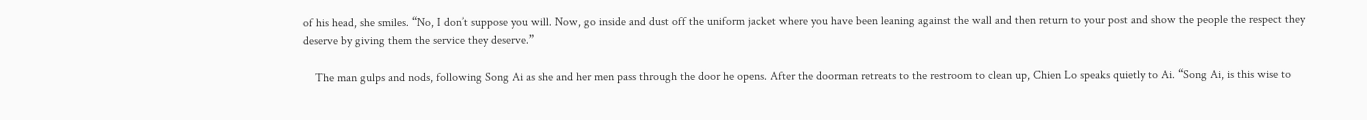of his head, she smiles. “No, I don’t suppose you will. Now, go inside and dust off the uniform jacket where you have been leaning against the wall and then return to your post and show the people the respect they deserve by giving them the service they deserve.”

    The man gulps and nods, following Song Ai as she and her men pass through the door he opens. After the doorman retreats to the restroom to clean up, Chien Lo speaks quietly to Ai. “Song Ai, is this wise to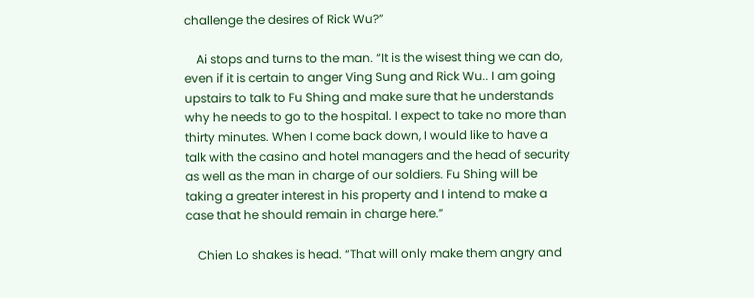challenge the desires of Rick Wu?”

    Ai stops and turns to the man. “It is the wisest thing we can do, even if it is certain to anger Ving Sung and Rick Wu.. I am going upstairs to talk to Fu Shing and make sure that he understands why he needs to go to the hospital. I expect to take no more than thirty minutes. When I come back down, I would like to have a talk with the casino and hotel managers and the head of security as well as the man in charge of our soldiers. Fu Shing will be taking a greater interest in his property and I intend to make a case that he should remain in charge here.”

    Chien Lo shakes is head. “That will only make them angry and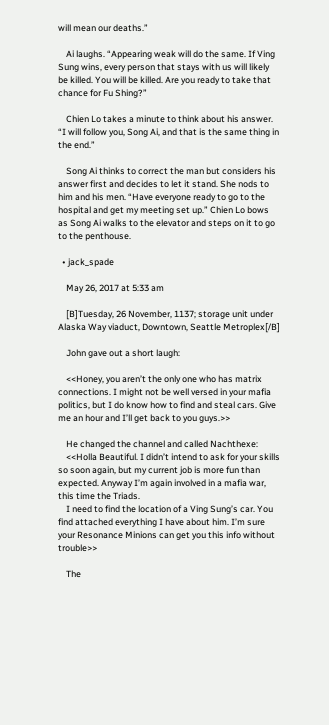will mean our deaths.”

    Ai laughs. “Appearing weak will do the same. If Ving Sung wins, every person that stays with us will likely be killed. You will be killed. Are you ready to take that chance for Fu Shing?”

    Chien Lo takes a minute to think about his answer. “I will follow you, Song Ai, and that is the same thing in the end.”

    Song Ai thinks to correct the man but considers his answer first and decides to let it stand. She nods to him and his men. “Have everyone ready to go to the hospital and get my meeting set up.” Chien Lo bows as Song Ai walks to the elevator and steps on it to go to the penthouse.

  • jack_spade

    May 26, 2017 at 5:33 am

    [B]Tuesday, 26 November, 1137; storage unit under Alaska Way viaduct, Downtown, Seattle Metroplex[/B]

    John gave out a short laugh:

    <<Honey, you aren’t the only one who has matrix connections. I might not be well versed in your mafia politics, but I do know how to find and steal cars. Give me an hour and I’ll get back to you guys.>>

    He changed the channel and called Nachthexe:
    <<Holla Beautiful. I didn’t intend to ask for your skills so soon again, but my current job is more fun than expected. Anyway I’m again involved in a mafia war, this time the Triads.
    I need to find the location of a Ving Sung’s car. You find attached everything I have about him. I’m sure your Resonance Minions can get you this info without trouble>>

    The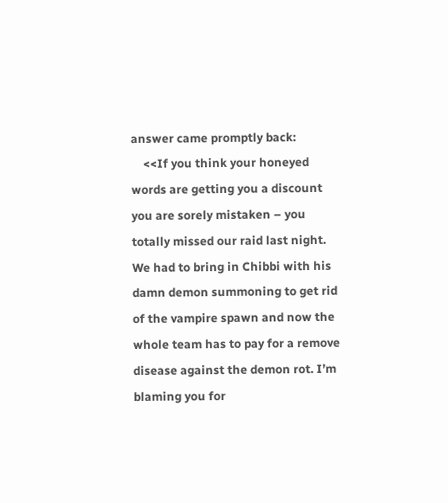answer came promptly back:
    <<If you think your honeyed words are getting you a discount you are sorely mistaken – you totally missed our raid last night. We had to bring in Chibbi with his damn demon summoning to get rid of the vampire spawn and now the whole team has to pay for a remove disease against the demon rot. I’m blaming you for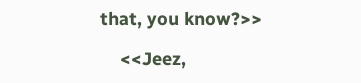that, you know?>>

    <<Jeez,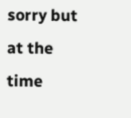sorry but at the time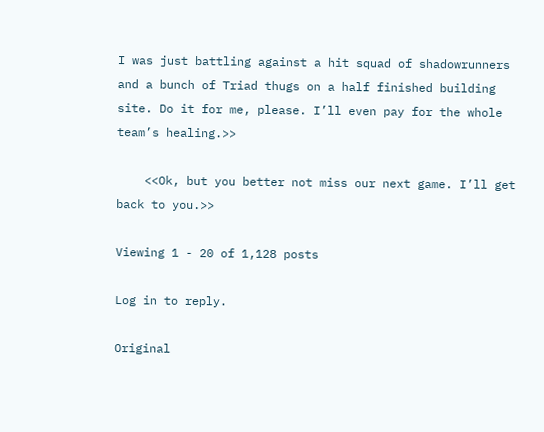I was just battling against a hit squad of shadowrunners and a bunch of Triad thugs on a half finished building site. Do it for me, please. I’ll even pay for the whole team’s healing.>>

    <<Ok, but you better not miss our next game. I’ll get back to you.>>

Viewing 1 - 20 of 1,128 posts

Log in to reply.

Original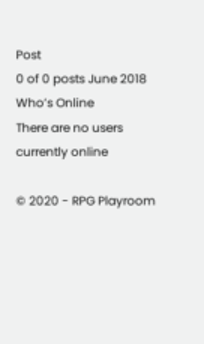Post
0 of 0 posts June 2018
Who’s Online
There are no users currently online

© 2020 - RPG Playroom